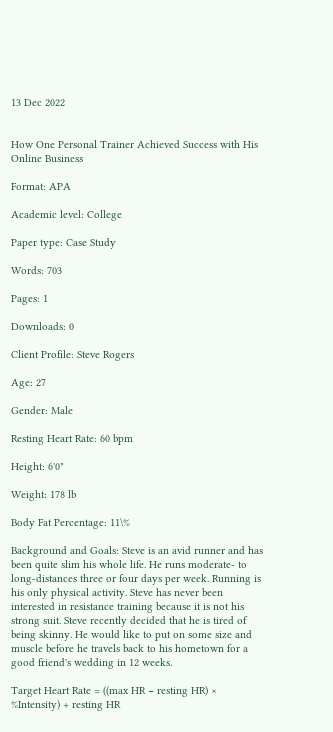13 Dec 2022


How One Personal Trainer Achieved Success with His Online Business

Format: APA

Academic level: College

Paper type: Case Study

Words: 703

Pages: 1

Downloads: 0

Client Profile: Steve Rogers

Age: 27

Gender: Male

Resting Heart Rate: 60 bpm

Height: 6'0"

Weight: 178 lb

Body Fat Percentage: 11\%

Background and Goals: Steve is an avid runner and has been quite slim his whole life. He runs moderate- to long-distances three or four days per week. Running is his only physical activity. Steve has never been interested in resistance training because it is not his strong suit. Steve recently decided that he is tired of being skinny. He would like to put on some size and muscle before he travels back to his hometown for a good friend's wedding in 12 weeks.

Target Heart Rate = ((max HR − resting HR) × %Intensity) + resting HR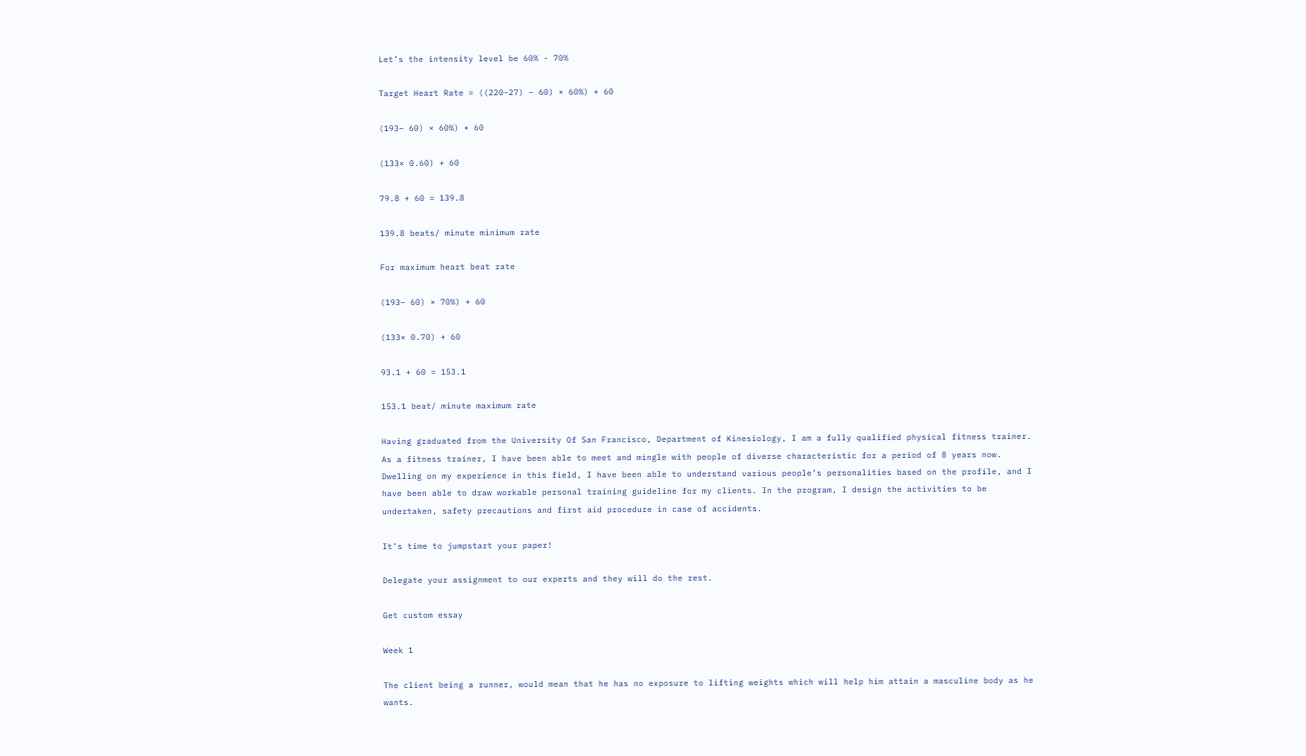Let’s the intensity level be 60% - 70%

Target Heart Rate = ((220−27) – 60) × 60%) + 60

(193– 60) × 60%) + 60

(133× 0.60) + 60

79.8 + 60 = 139.8

139.8 beats/ minute minimum rate

For maximum heart beat rate

(193– 60) × 70%) + 60

(133× 0.70) + 60

93.1 + 60 = 153.1

153.1 beat/ minute maximum rate

Having graduated from the University Of San Francisco, Department of Kinesiology, I am a fully qualified physical fitness trainer. As a fitness trainer, I have been able to meet and mingle with people of diverse characteristic for a period of 8 years now. Dwelling on my experience in this field, I have been able to understand various people’s personalities based on the profile, and I have been able to draw workable personal training guideline for my clients. In the program, I design the activities to be undertaken, safety precautions and first aid procedure in case of accidents.

It’s time to jumpstart your paper!

Delegate your assignment to our experts and they will do the rest.

Get custom essay

Week 1

The client being a runner, would mean that he has no exposure to lifting weights which will help him attain a masculine body as he wants.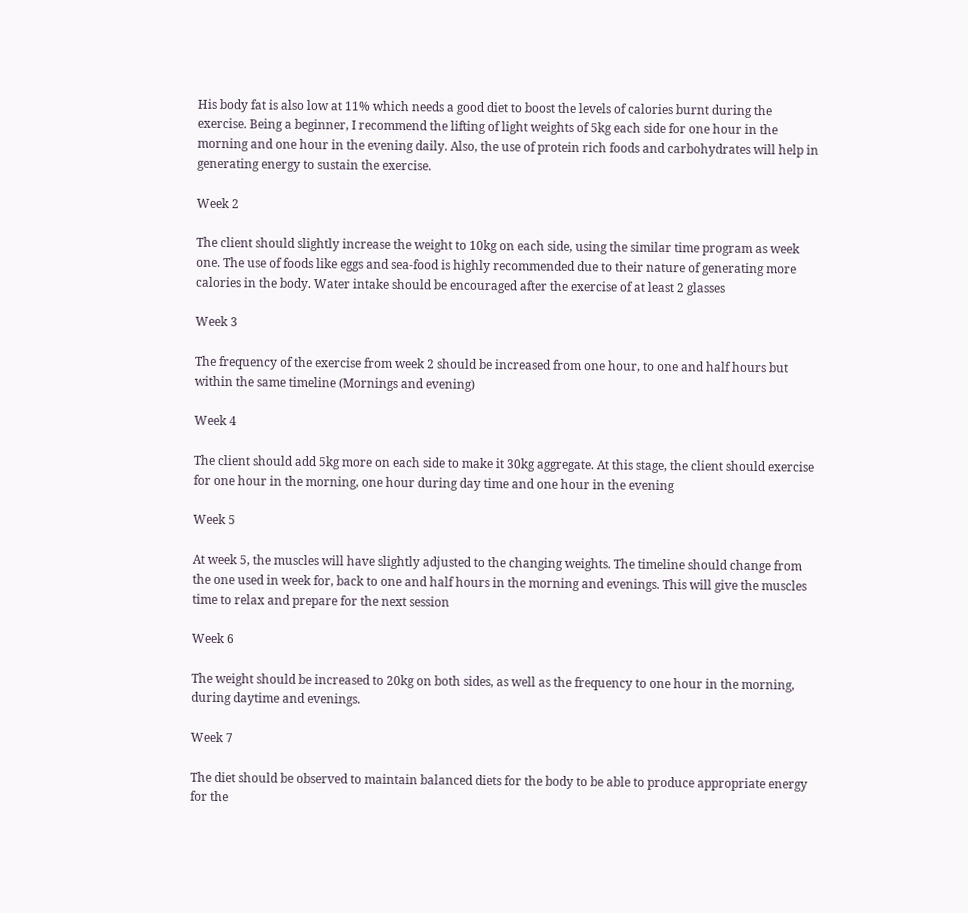His body fat is also low at 11% which needs a good diet to boost the levels of calories burnt during the exercise. Being a beginner, I recommend the lifting of light weights of 5kg each side for one hour in the morning and one hour in the evening daily. Also, the use of protein rich foods and carbohydrates will help in generating energy to sustain the exercise.

Week 2

The client should slightly increase the weight to 10kg on each side, using the similar time program as week one. The use of foods like eggs and sea-food is highly recommended due to their nature of generating more calories in the body. Water intake should be encouraged after the exercise of at least 2 glasses

Week 3

The frequency of the exercise from week 2 should be increased from one hour, to one and half hours but within the same timeline (Mornings and evening)

Week 4

The client should add 5kg more on each side to make it 30kg aggregate. At this stage, the client should exercise for one hour in the morning, one hour during day time and one hour in the evening

Week 5

At week 5, the muscles will have slightly adjusted to the changing weights. The timeline should change from the one used in week for, back to one and half hours in the morning and evenings. This will give the muscles time to relax and prepare for the next session

Week 6

The weight should be increased to 20kg on both sides, as well as the frequency to one hour in the morning, during daytime and evenings.

Week 7

The diet should be observed to maintain balanced diets for the body to be able to produce appropriate energy for the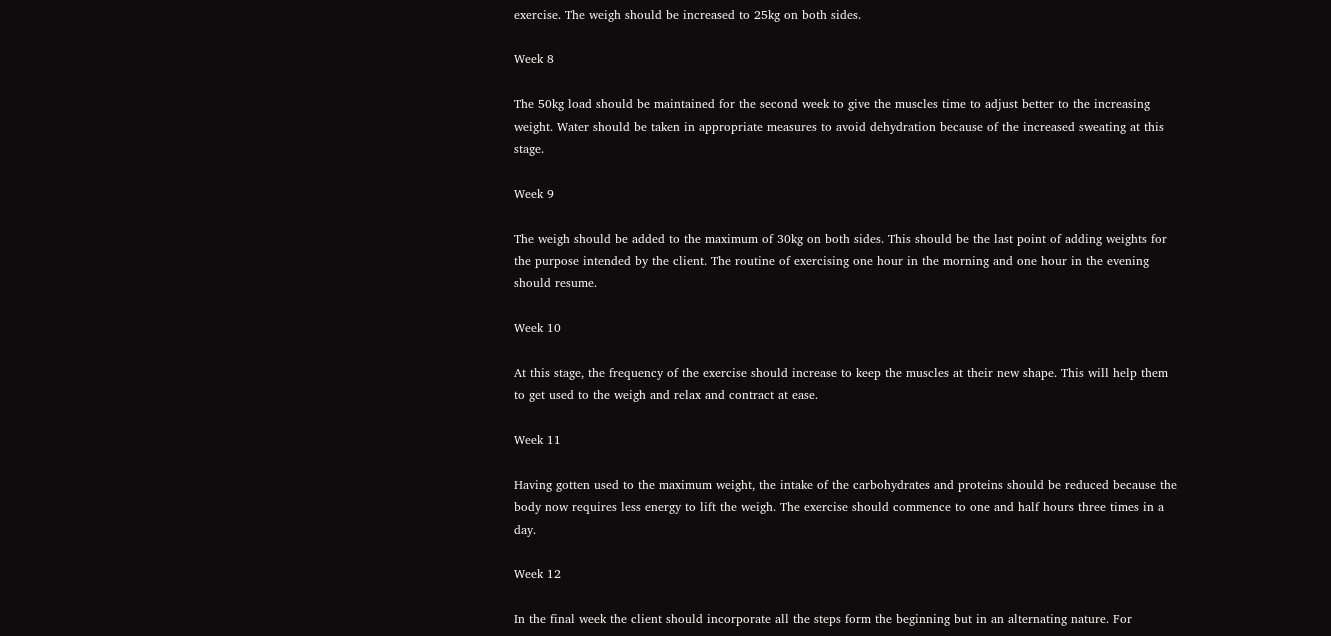exercise. The weigh should be increased to 25kg on both sides.

Week 8

The 50kg load should be maintained for the second week to give the muscles time to adjust better to the increasing weight. Water should be taken in appropriate measures to avoid dehydration because of the increased sweating at this stage.

Week 9

The weigh should be added to the maximum of 30kg on both sides. This should be the last point of adding weights for the purpose intended by the client. The routine of exercising one hour in the morning and one hour in the evening should resume.

Week 10

At this stage, the frequency of the exercise should increase to keep the muscles at their new shape. This will help them to get used to the weigh and relax and contract at ease.

Week 11

Having gotten used to the maximum weight, the intake of the carbohydrates and proteins should be reduced because the body now requires less energy to lift the weigh. The exercise should commence to one and half hours three times in a day.

Week 12

In the final week the client should incorporate all the steps form the beginning but in an alternating nature. For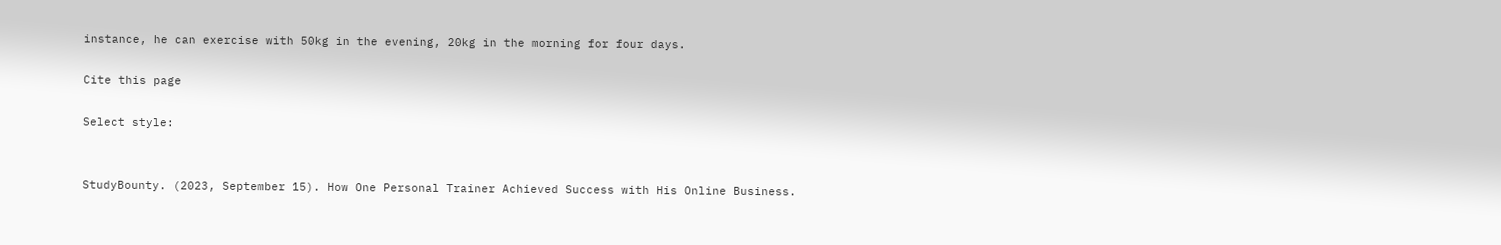instance, he can exercise with 50kg in the evening, 20kg in the morning for four days.

Cite this page

Select style:


StudyBounty. (2023, September 15). How One Personal Trainer Achieved Success with His Online Business.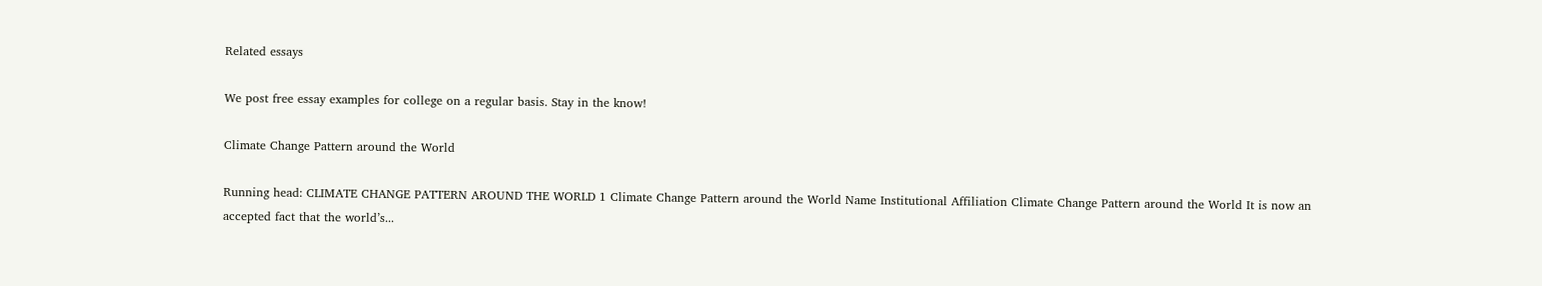Related essays

We post free essay examples for college on a regular basis. Stay in the know!

Climate Change Pattern around the World

Running head: CLIMATE CHANGE PATTERN AROUND THE WORLD 1 Climate Change Pattern around the World Name Institutional Affiliation Climate Change Pattern around the World It is now an accepted fact that the world’s...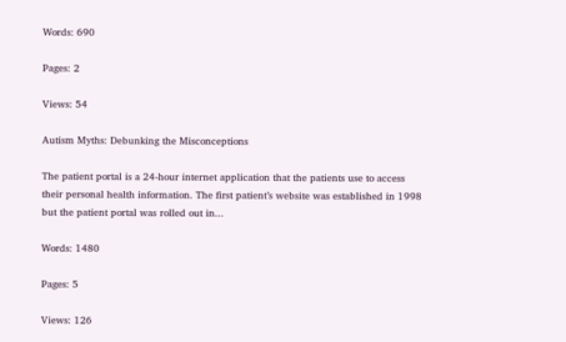Words: 690

Pages: 2

Views: 54

Autism Myths: Debunking the Misconceptions

The patient portal is a 24-hour internet application that the patients use to access their personal health information. The first patient’s website was established in 1998 but the patient portal was rolled out in...

Words: 1480

Pages: 5

Views: 126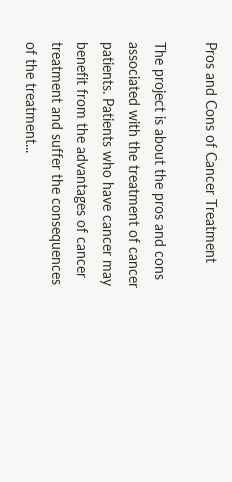Pros and Cons of Cancer Treatment

The project is about the pros and cons associated with the treatment of cancer patients. Patients who have cancer may benefit from the advantages of cancer treatment and suffer the consequences of the treatment...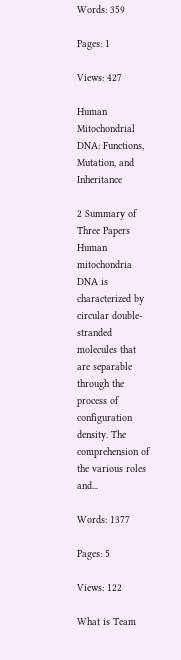Words: 359

Pages: 1

Views: 427

Human Mitochondrial DNA: Functions, Mutation, and Inheritance

2 Summary of Three Papers Human mitochondria DNA is characterized by circular double-stranded molecules that are separable through the process of configuration density. The comprehension of the various roles and...

Words: 1377

Pages: 5

Views: 122

What is Team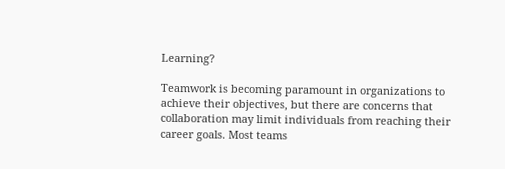Learning?

Teamwork is becoming paramount in organizations to achieve their objectives, but there are concerns that collaboration may limit individuals from reaching their career goals. Most teams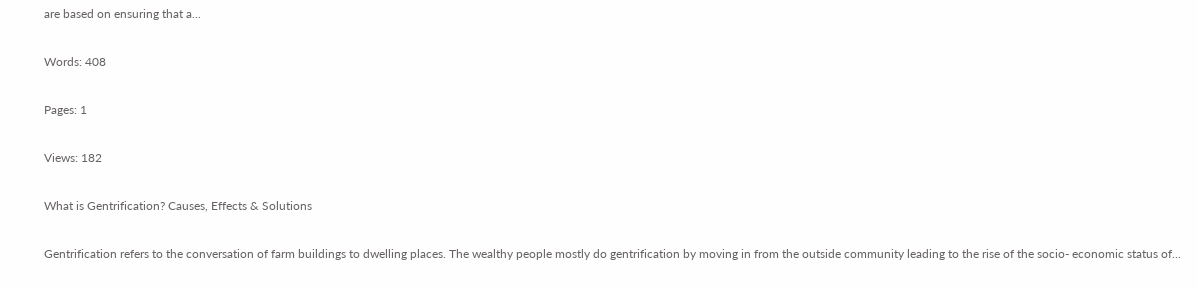are based on ensuring that a...

Words: 408

Pages: 1

Views: 182

What is Gentrification? Causes, Effects & Solutions

Gentrification refers to the conversation of farm buildings to dwelling places. The wealthy people mostly do gentrification by moving in from the outside community leading to the rise of the socio- economic status of...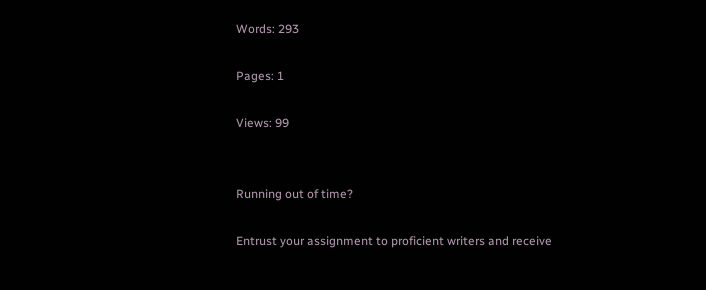Words: 293

Pages: 1

Views: 99


Running out of time?

Entrust your assignment to proficient writers and receive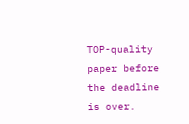TOP-quality paper before the deadline is over.